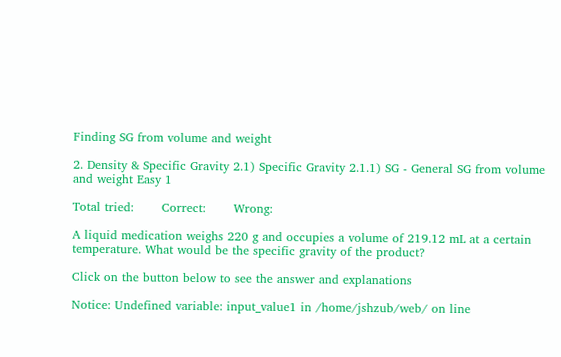Finding SG from volume and weight

2. Density & Specific Gravity 2.1) Specific Gravity 2.1.1) SG - General SG from volume and weight Easy 1

Total tried:       Correct:       Wrong:

A liquid medication weighs 220 g and occupies a volume of 219.12 mL at a certain temperature. What would be the specific gravity of the product?

Click on the button below to see the answer and explanations

Notice: Undefined variable: input_value1 in /home/jshzub/web/ on line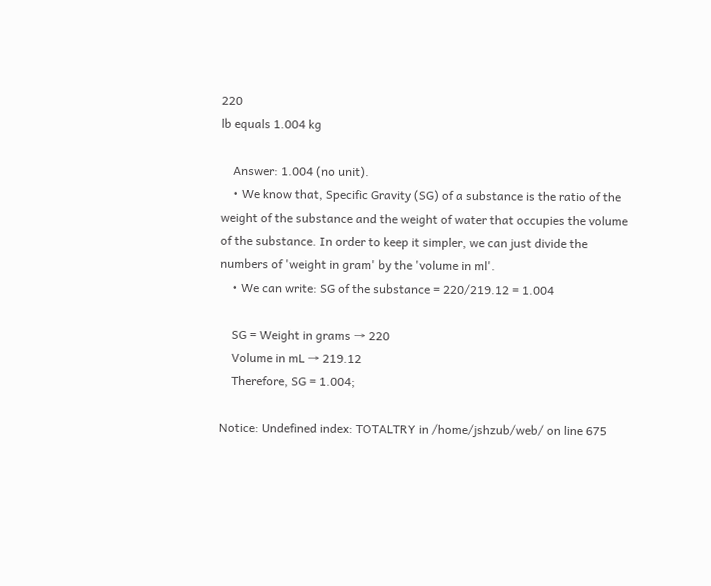220
lb equals 1.004 kg

    Answer: 1.004 (no unit).
    • We know that, Specific Gravity (SG) of a substance is the ratio of the weight of the substance and the weight of water that occupies the volume of the substance. In order to keep it simpler, we can just divide the numbers of 'weight in gram' by the 'volume in ml'.
    • We can write: SG of the substance = 220/219.12 = 1.004

    SG = Weight in grams → 220
    Volume in mL → 219.12
    Therefore, SG = 1.004;

Notice: Undefined index: TOTALTRY in /home/jshzub/web/ on line 675